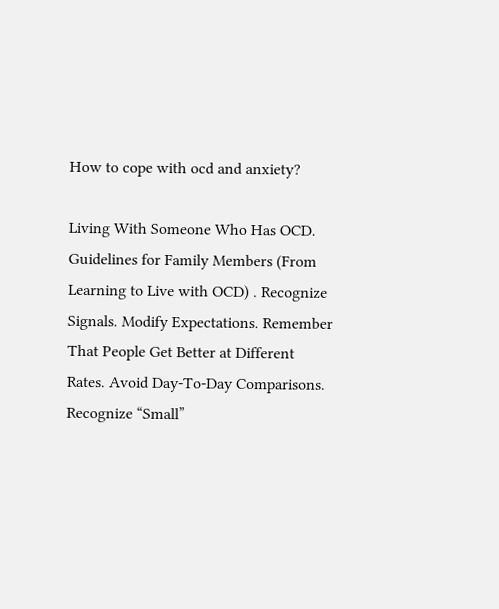How to cope with ocd and anxiety?

Living With Someone Who Has OCD. Guidelines for Family Members (From Learning to Live with OCD) . Recognize Signals. Modify Expectations. Remember That People Get Better at Different Rates. Avoid Day-To-Day Comparisons. Recognize “Small”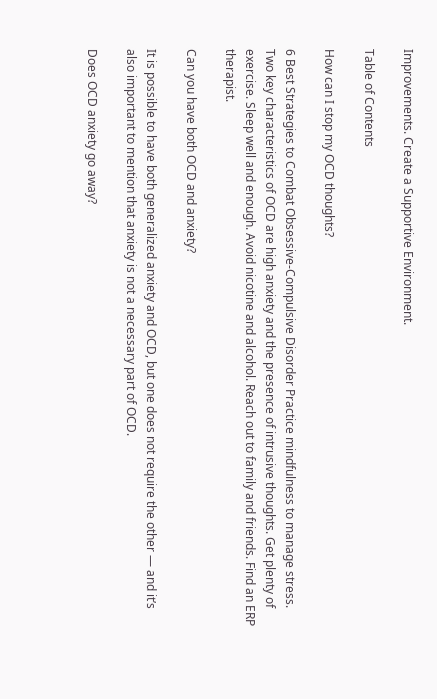Improvements. Create a Supportive Environment.

Table of Contents

How can I stop my OCD thoughts?

6 Best Strategies to Combat Obsessive-Compulsive Disorder Practice mindfulness to manage stress. Two key characteristics of OCD are high anxiety and the presence of intrusive thoughts. Get plenty of exercise. Sleep well and enough. Avoid nicotine and alcohol. Reach out to family and friends. Find an ERP therapist.

Can you have both OCD and anxiety?

It is possible to have both generalized anxiety and OCD, but one does not require the other — and it’s also important to mention that anxiety is not a necessary part of OCD.

Does OCD anxiety go away?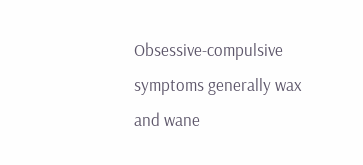Obsessive-compulsive symptoms generally wax and wane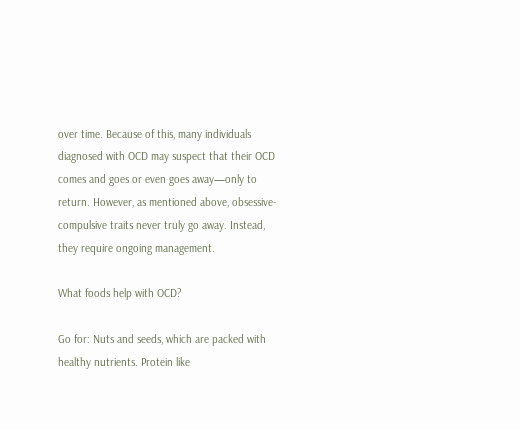over time. Because of this, many individuals diagnosed with OCD may suspect that their OCD comes and goes or even goes away—only to return. However, as mentioned above, obsessive-compulsive traits never truly go away. Instead, they require ongoing management.

What foods help with OCD?

Go for: Nuts and seeds, which are packed with healthy nutrients. Protein like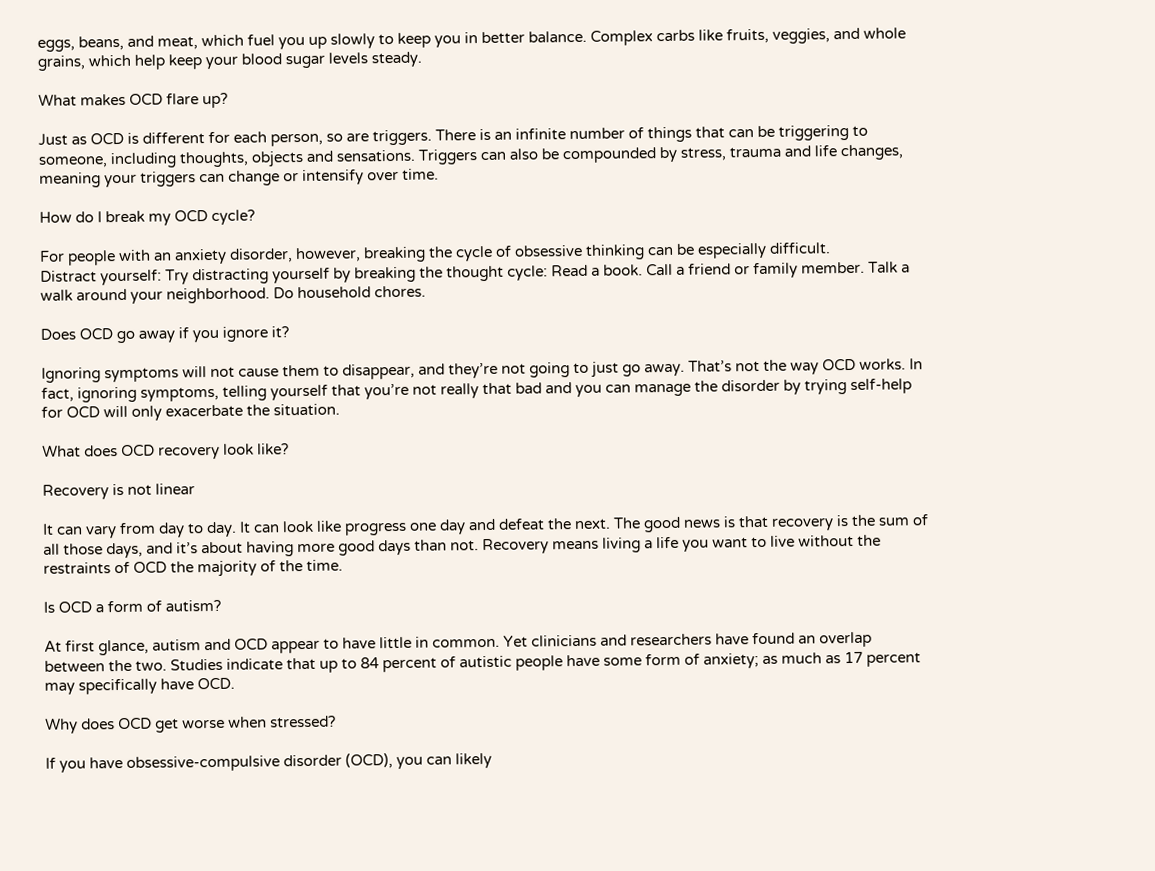eggs, beans, and meat, which fuel you up slowly to keep you in better balance. Complex carbs like fruits, veggies, and whole grains, which help keep your blood sugar levels steady.

What makes OCD flare up?

Just as OCD is different for each person, so are triggers. There is an infinite number of things that can be triggering to someone, including thoughts, objects and sensations. Triggers can also be compounded by stress, trauma and life changes, meaning your triggers can change or intensify over time.

How do I break my OCD cycle?

For people with an anxiety disorder, however, breaking the cycle of obsessive thinking can be especially difficult.
Distract yourself: Try distracting yourself by breaking the thought cycle: Read a book. Call a friend or family member. Talk a walk around your neighborhood. Do household chores.

Does OCD go away if you ignore it?

Ignoring symptoms will not cause them to disappear, and they’re not going to just go away. That’s not the way OCD works. In fact, ignoring symptoms, telling yourself that you’re not really that bad and you can manage the disorder by trying self-help for OCD will only exacerbate the situation.

What does OCD recovery look like?

Recovery is not linear

It can vary from day to day. It can look like progress one day and defeat the next. The good news is that recovery is the sum of all those days, and it’s about having more good days than not. Recovery means living a life you want to live without the restraints of OCD the majority of the time.

Is OCD a form of autism?

At first glance, autism and OCD appear to have little in common. Yet clinicians and researchers have found an overlap between the two. Studies indicate that up to 84 percent of autistic people have some form of anxiety; as much as 17 percent may specifically have OCD.

Why does OCD get worse when stressed?

If you have obsessive-compulsive disorder (OCD), you can likely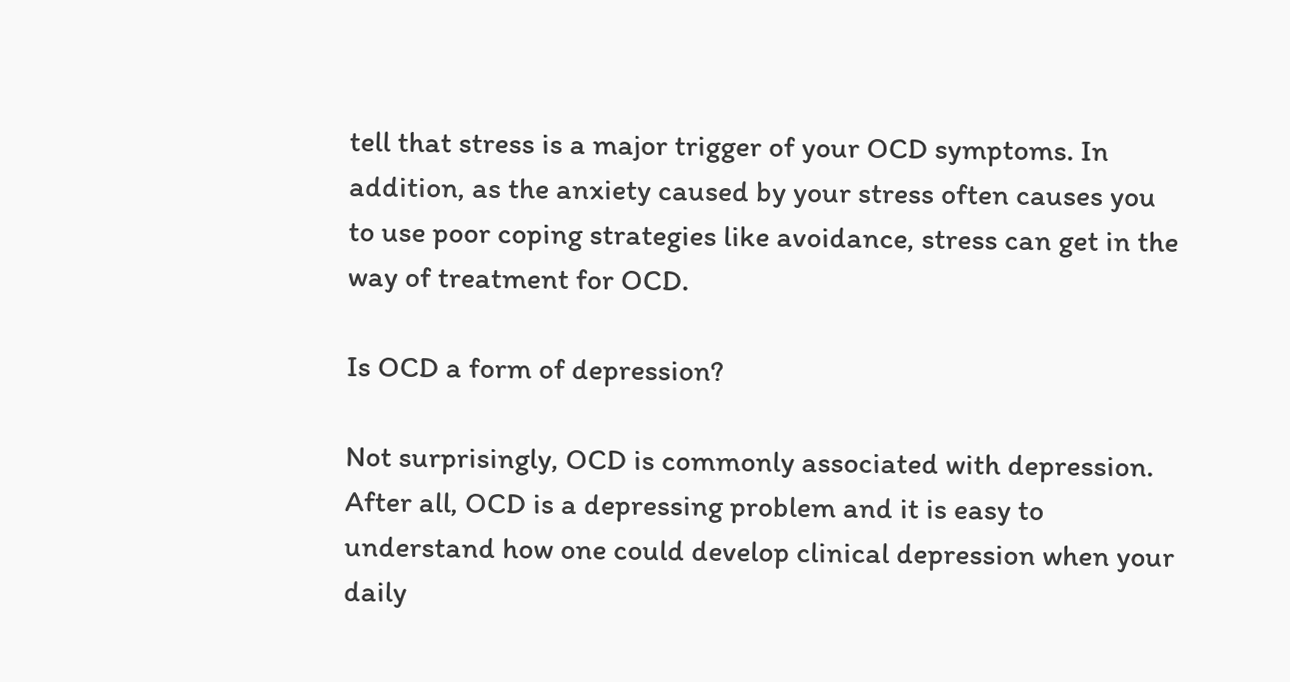tell that stress is a major trigger of your OCD symptoms. In addition, as the anxiety caused by your stress often causes you to use poor coping strategies like avoidance, stress can get in the way of treatment for OCD.

Is OCD a form of depression?

Not surprisingly, OCD is commonly associated with depression. After all, OCD is a depressing problem and it is easy to understand how one could develop clinical depression when your daily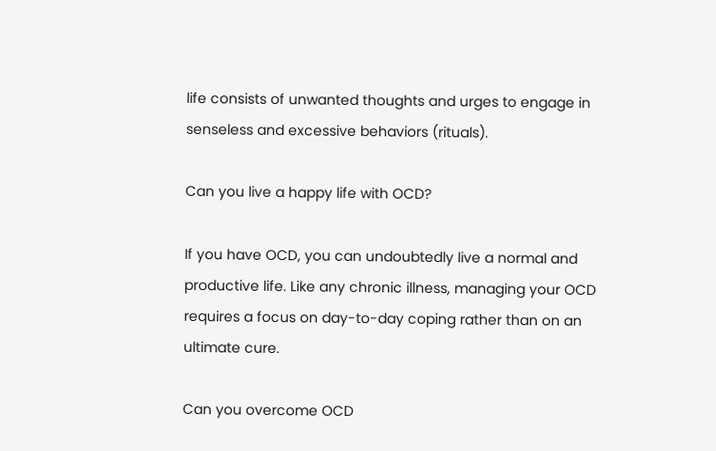life consists of unwanted thoughts and urges to engage in senseless and excessive behaviors (rituals).

Can you live a happy life with OCD?

If you have OCD, you can undoubtedly live a normal and productive life. Like any chronic illness, managing your OCD requires a focus on day-to-day coping rather than on an ultimate cure.

Can you overcome OCD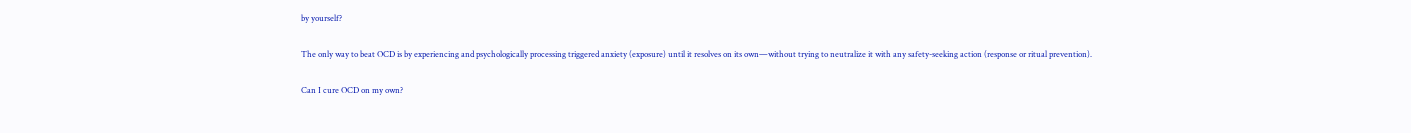by yourself?

The only way to beat OCD is by experiencing and psychologically processing triggered anxiety (exposure) until it resolves on its own—without trying to neutralize it with any safety-seeking action (response or ritual prevention).

Can I cure OCD on my own?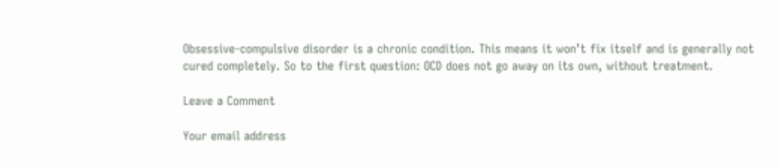Obsessive-compulsive disorder is a chronic condition. This means it won’t fix itself and is generally not cured completely. So to the first question: OCD does not go away on its own, without treatment.

Leave a Comment

Your email address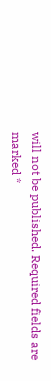will not be published. Required fields are marked *